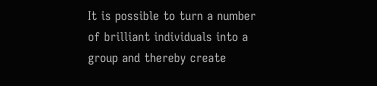It is possible to turn a number of brilliant individuals into a group and thereby create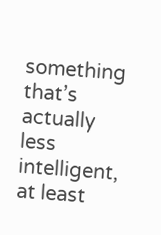something that’s actually less intelligent, at least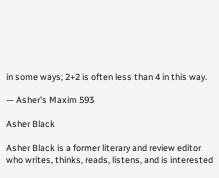in some ways; 2+2 is often less than 4 in this way.

— Asher's Maxim 593

Asher Black

Asher Black is a former literary and review editor who writes, thinks, reads, listens, and is interested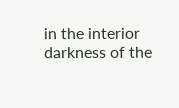in the interior darkness of the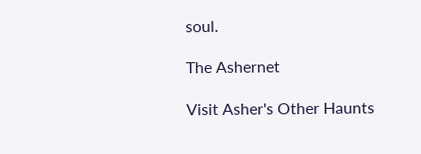soul.

The Ashernet

Visit Asher's Other Haunts